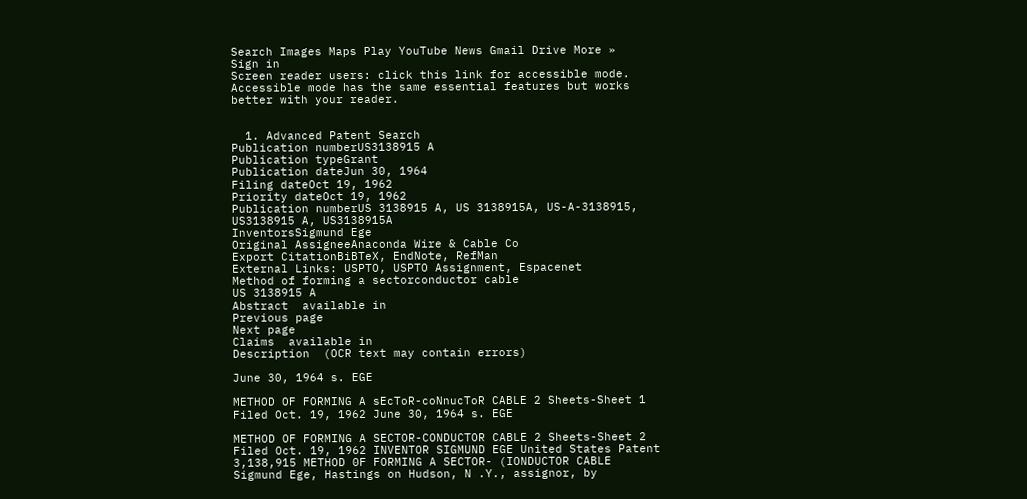Search Images Maps Play YouTube News Gmail Drive More »
Sign in
Screen reader users: click this link for accessible mode. Accessible mode has the same essential features but works better with your reader.


  1. Advanced Patent Search
Publication numberUS3138915 A
Publication typeGrant
Publication dateJun 30, 1964
Filing dateOct 19, 1962
Priority dateOct 19, 1962
Publication numberUS 3138915 A, US 3138915A, US-A-3138915, US3138915 A, US3138915A
InventorsSigmund Ege
Original AssigneeAnaconda Wire & Cable Co
Export CitationBiBTeX, EndNote, RefMan
External Links: USPTO, USPTO Assignment, Espacenet
Method of forming a sectorconductor cable
US 3138915 A
Abstract  available in
Previous page
Next page
Claims  available in
Description  (OCR text may contain errors)

June 30, 1964 s. EGE

METHOD OF FORMING A sEcToR-coNnucToR CABLE 2 Sheets-Sheet 1 Filed Oct. 19, 1962 June 30, 1964 s. EGE

METHOD OF FORMING A SECTOR-CONDUCTOR CABLE 2 Sheets-Sheet 2 Filed Oct. 19, 1962 INVENTOR SIGMUND EGE United States Patent 3,138,915 METHOD 0F FORMING A SECTOR- (IONDUCTOR CABLE Sigmund Ege, Hastings on Hudson, N .Y., assignor, by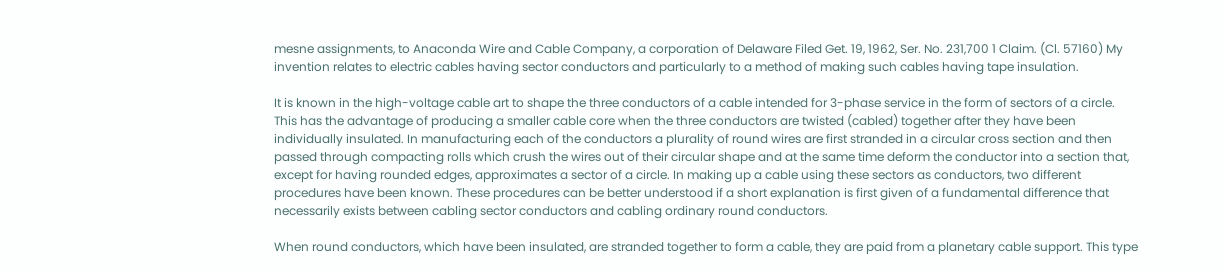mesne assignments, to Anaconda Wire and Cable Company, a corporation of Delaware Filed Get. 19, 1962, Ser. No. 231,700 1 Claim. (Cl. 57160) My invention relates to electric cables having sector conductors and particularly to a method of making such cables having tape insulation.

It is known in the high-voltage cable art to shape the three conductors of a cable intended for 3-phase service in the form of sectors of a circle. This has the advantage of producing a smaller cable core when the three conductors are twisted (cabled) together after they have been individually insulated. In manufacturing each of the conductors a plurality of round wires are first stranded in a circular cross section and then passed through compacting rolls which crush the wires out of their circular shape and at the same time deform the conductor into a section that, except for having rounded edges, approximates a sector of a circle. In making up a cable using these sectors as conductors, two different procedures have been known. These procedures can be better understood if a short explanation is first given of a fundamental difference that necessarily exists between cabling sector conductors and cabling ordinary round conductors.

When round conductors, which have been insulated, are stranded together to form a cable, they are paid from a planetary cable support. This type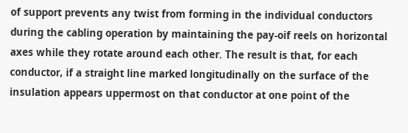of support prevents any twist from forming in the individual conductors during the cabling operation by maintaining the pay-oif reels on horizontal axes while they rotate around each other. The result is that, for each conductor, if a straight line marked longitudinally on the surface of the insulation appears uppermost on that conductor at one point of the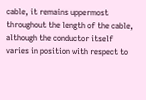cable, it remains uppermost throughout the length of the cable, although the conductor itself varies in position with respect to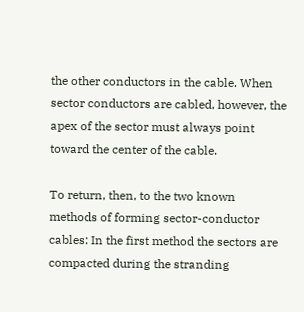the other conductors in the cable. When sector conductors are cabled, however, the apex of the sector must always point toward the center of the cable.

To return, then, to the two known methods of forming sector-conductor cables: In the first method the sectors are compacted during the stranding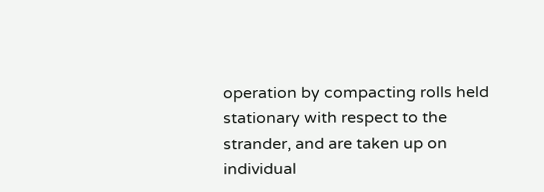operation by compacting rolls held stationary with respect to the strander, and are taken up on individual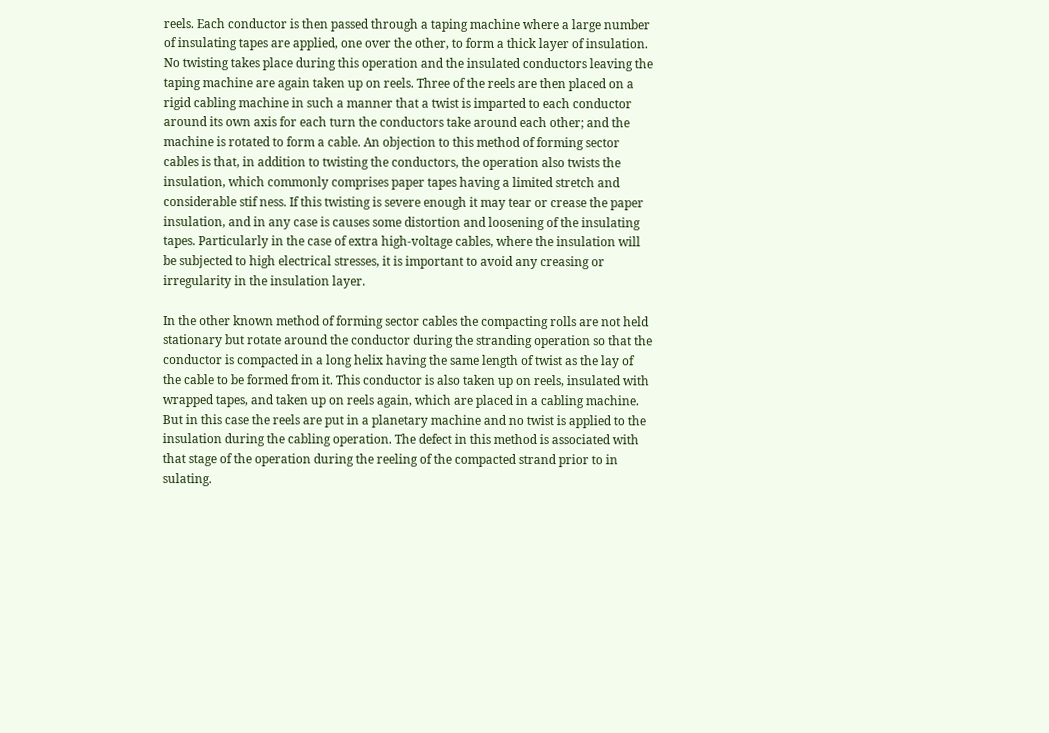reels. Each conductor is then passed through a taping machine where a large number of insulating tapes are applied, one over the other, to form a thick layer of insulation. No twisting takes place during this operation and the insulated conductors leaving the taping machine are again taken up on reels. Three of the reels are then placed on a rigid cabling machine in such a manner that a twist is imparted to each conductor around its own axis for each turn the conductors take around each other; and the machine is rotated to form a cable. An objection to this method of forming sector cables is that, in addition to twisting the conductors, the operation also twists the insulation, which commonly comprises paper tapes having a limited stretch and considerable stif ness. If this twisting is severe enough it may tear or crease the paper insulation, and in any case is causes some distortion and loosening of the insulating tapes. Particularly in the case of extra high-voltage cables, where the insulation will be subjected to high electrical stresses, it is important to avoid any creasing or irregularity in the insulation layer.

In the other known method of forming sector cables the compacting rolls are not held stationary but rotate around the conductor during the stranding operation so that the conductor is compacted in a long helix having the same length of twist as the lay of the cable to be formed from it. This conductor is also taken up on reels, insulated with wrapped tapes, and taken up on reels again, which are placed in a cabling machine. But in this case the reels are put in a planetary machine and no twist is applied to the insulation during the cabling operation. The defect in this method is associated with that stage of the operation during the reeling of the compacted strand prior to in sulating.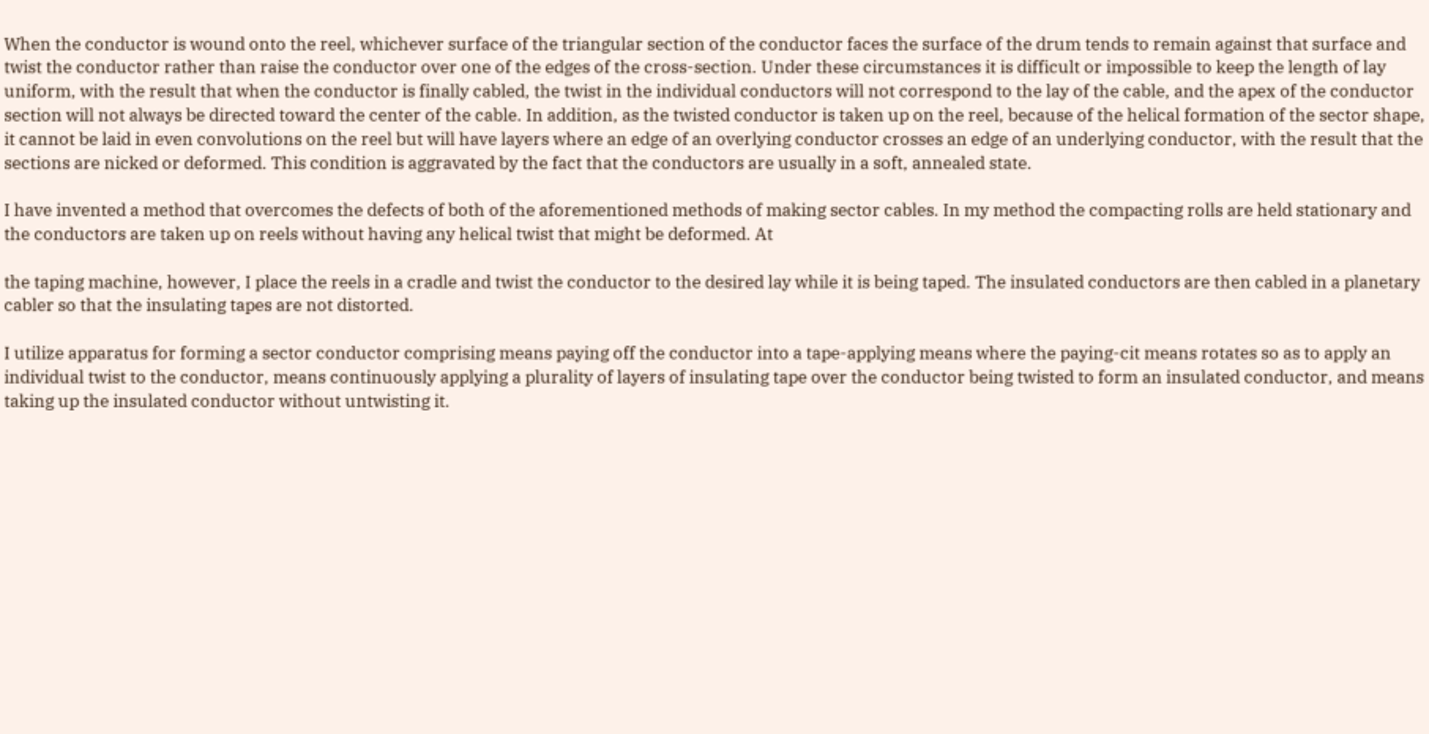When the conductor is wound onto the reel, whichever surface of the triangular section of the conductor faces the surface of the drum tends to remain against that surface and twist the conductor rather than raise the conductor over one of the edges of the cross-section. Under these circumstances it is difficult or impossible to keep the length of lay uniform, with the result that when the conductor is finally cabled, the twist in the individual conductors will not correspond to the lay of the cable, and the apex of the conductor section will not always be directed toward the center of the cable. In addition, as the twisted conductor is taken up on the reel, because of the helical formation of the sector shape, it cannot be laid in even convolutions on the reel but will have layers where an edge of an overlying conductor crosses an edge of an underlying conductor, with the result that the sections are nicked or deformed. This condition is aggravated by the fact that the conductors are usually in a soft, annealed state.

I have invented a method that overcomes the defects of both of the aforementioned methods of making sector cables. In my method the compacting rolls are held stationary and the conductors are taken up on reels without having any helical twist that might be deformed. At

the taping machine, however, I place the reels in a cradle and twist the conductor to the desired lay while it is being taped. The insulated conductors are then cabled in a planetary cabler so that the insulating tapes are not distorted.

I utilize apparatus for forming a sector conductor comprising means paying off the conductor into a tape-applying means where the paying-cit means rotates so as to apply an individual twist to the conductor, means continuously applying a plurality of layers of insulating tape over the conductor being twisted to form an insulated conductor, and means taking up the insulated conductor without untwisting it.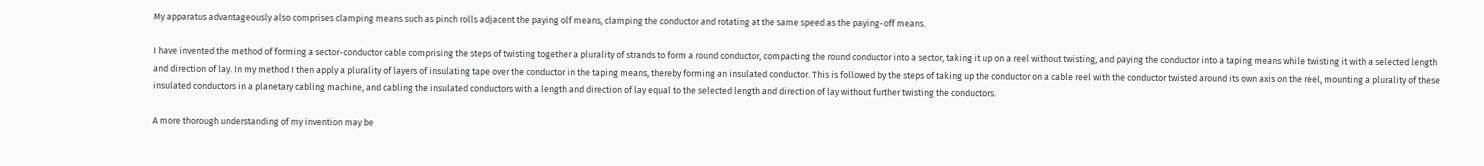My apparatus advantageously also comprises clamping means such as pinch rolls adjacent the paying olf means, clamping the conductor and rotating at the same speed as the paying-off means.

I have invented the method of forming a sector-conductor cable comprising the steps of twisting together a plurality of strands to form a round conductor, compacting the round conductor into a sector, taking it up on a reel without twisting, and paying the conductor into a taping means while twisting it with a selected length and direction of lay. In my method I then apply a plurality of layers of insulating tape over the conductor in the taping means, thereby forming an insulated conductor. This is followed by the steps of taking up the conductor on a cable reel with the conductor twisted around its own axis on the reel, mounting a plurality of these insulated conductors in a planetary cabling machine, and cabling the insulated conductors with a length and direction of lay equal to the selected length and direction of lay without further twisting the conductors.

A more thorough understanding of my invention may be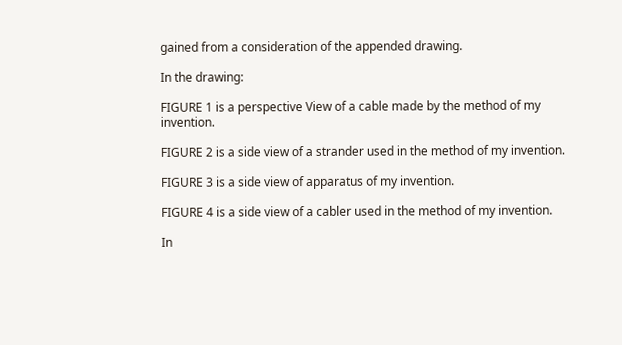gained from a consideration of the appended drawing.

In the drawing:

FIGURE 1 is a perspective View of a cable made by the method of my invention.

FIGURE 2 is a side view of a strander used in the method of my invention.

FIGURE 3 is a side view of apparatus of my invention.

FIGURE 4 is a side view of a cabler used in the method of my invention.

In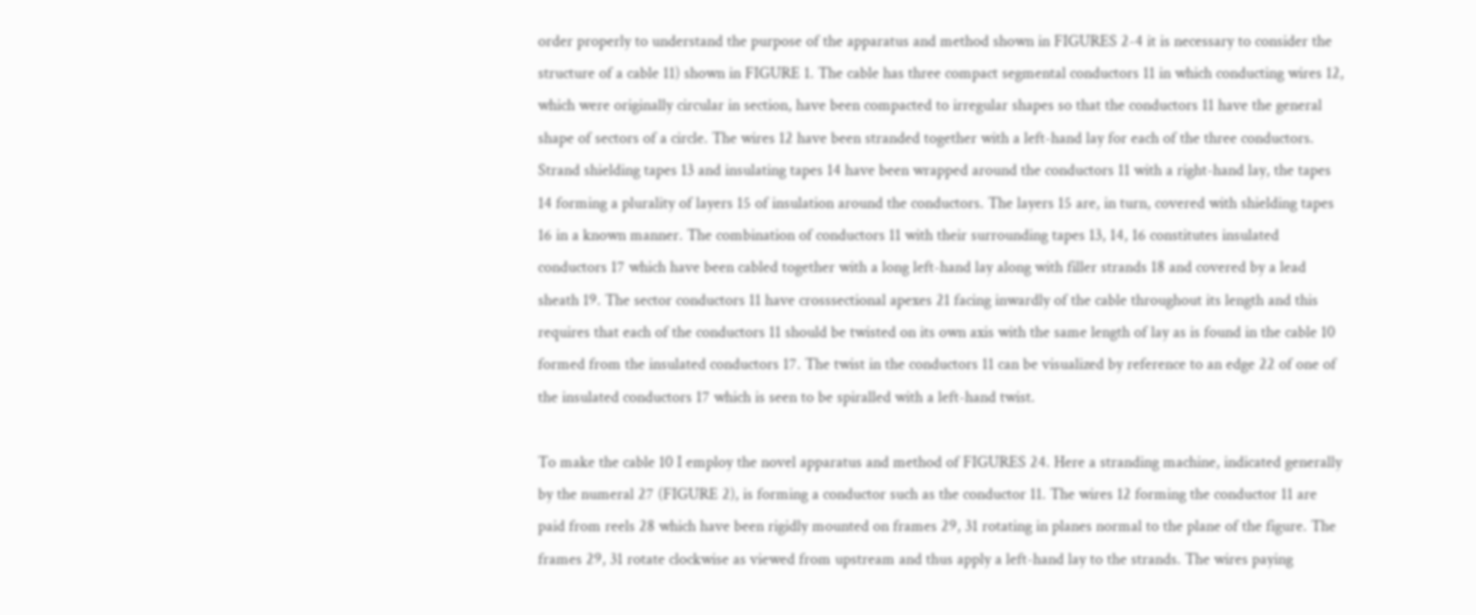order properly to understand the purpose of the apparatus and method shown in FIGURES 2-4 it is necessary to consider the structure of a cable 11) shown in FIGURE 1. The cable has three compact segmental conductors 11 in which conducting wires 12, which were originally circular in section, have been compacted to irregular shapes so that the conductors 11 have the general shape of sectors of a circle. The wires 12 have been stranded together with a left-hand lay for each of the three conductors. Strand shielding tapes 13 and insulating tapes 14 have been wrapped around the conductors 11 with a right-hand lay, the tapes 14 forming a plurality of layers 15 of insulation around the conductors. The layers 15 are, in turn, covered with shielding tapes 16 in a known manner. The combination of conductors 11 with their surrounding tapes 13, 14, 16 constitutes insulated conductors 17 which have been cabled together with a long left-hand lay along with filler strands 18 and covered by a lead sheath 19. The sector conductors 11 have crosssectional apexes 21 facing inwardly of the cable throughout its length and this requires that each of the conductors 11 should be twisted on its own axis with the same length of lay as is found in the cable 10 formed from the insulated conductors 17. The twist in the conductors 11 can be visualized by reference to an edge 22 of one of the insulated conductors 17 which is seen to be spiralled with a left-hand twist.

To make the cable 10 I employ the novel apparatus and method of FIGURES 24. Here a stranding machine, indicated generally by the numeral 27 (FIGURE 2), is forming a conductor such as the conductor 11. The wires 12 forming the conductor 11 are paid from reels 28 which have been rigidly mounted on frames 29, 31 rotating in planes normal to the plane of the figure. The frames 29, 31 rotate clockwise as viewed from upstream and thus apply a left-hand lay to the strands. The wires paying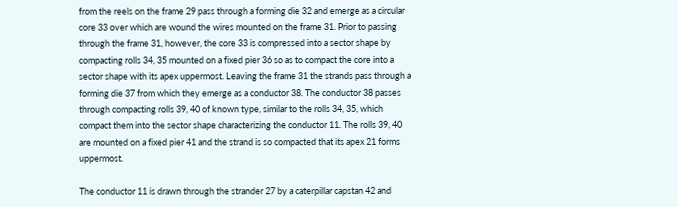from the reels on the frame 29 pass through a forming die 32 and emerge as a circular core 33 over which are wound the wires mounted on the frame 31. Prior to passing through the frame 31, however, the core 33 is compressed into a sector shape by compacting rolls 34, 35 mounted on a fixed pier 36 so as to compact the core into a sector shape with its apex uppermost. Leaving the frame 31 the strands pass through a forming die 37 from which they emerge as a conductor 38. The conductor 38 passes through compacting rolls 39, 40 of known type, similar to the rolls 34, 35, which compact them into the sector shape characterizing the conductor 11. The rolls 39, 40 are mounted on a fixed pier 41 and the strand is so compacted that its apex 21 forms uppermost.

The conductor 11 is drawn through the strander 27 by a caterpillar capstan 42 and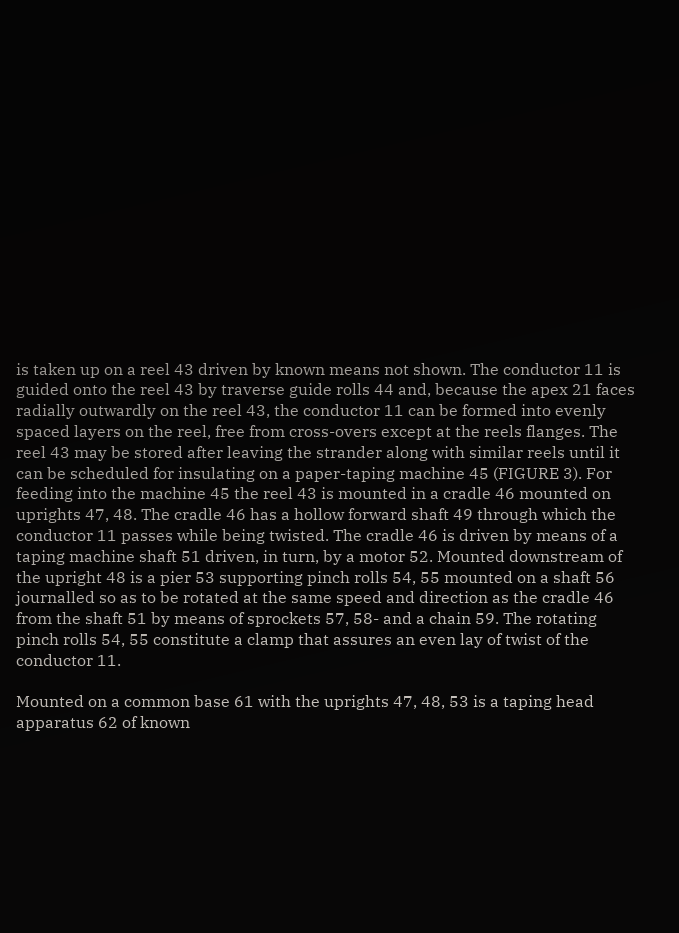is taken up on a reel 43 driven by known means not shown. The conductor 11 is guided onto the reel 43 by traverse guide rolls 44 and, because the apex 21 faces radially outwardly on the reel 43, the conductor 11 can be formed into evenly spaced layers on the reel, free from cross-overs except at the reels flanges. The reel 43 may be stored after leaving the strander along with similar reels until it can be scheduled for insulating on a paper-taping machine 45 (FIGURE 3). For feeding into the machine 45 the reel 43 is mounted in a cradle 46 mounted on uprights 47, 48. The cradle 46 has a hollow forward shaft 49 through which the conductor 11 passes while being twisted. The cradle 46 is driven by means of a taping machine shaft 51 driven, in turn, by a motor 52. Mounted downstream of the upright 48 is a pier 53 supporting pinch rolls 54, 55 mounted on a shaft 56 journalled so as to be rotated at the same speed and direction as the cradle 46 from the shaft 51 by means of sprockets 57, 58- and a chain 59. The rotating pinch rolls 54, 55 constitute a clamp that assures an even lay of twist of the conductor 11.

Mounted on a common base 61 with the uprights 47, 48, 53 is a taping head apparatus 62 of known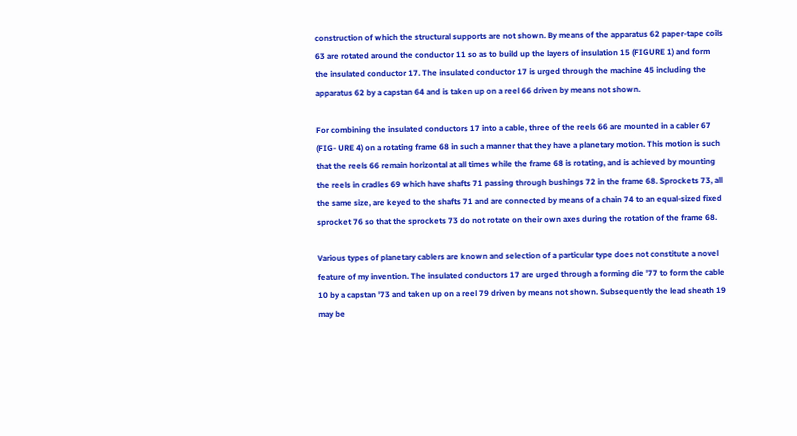construction of which the structural supports are not shown. By means of the apparatus 62 paper-tape coils 63 are rotated around the conductor 11 so as to build up the layers of insulation 15 (FIGURE 1) and form the insulated conductor 17. The insulated conductor 17 is urged through the machine 45 including the apparatus 62 by a capstan 64 and is taken up on a reel 66 driven by means not shown.

For combining the insulated conductors 17 into a cable, three of the reels 66 are mounted in a cabler 67 (FIG- URE 4) on a rotating frame 68 in such a manner that they have a planetary motion. This motion is such that the reels 66 remain horizontal at all times while the frame 68 is rotating, and is achieved by mounting the reels in cradles 69 which have shafts 71 passing through bushings 72 in the frame 68. Sprockets 73, all the same size, are keyed to the shafts 71 and are connected by means of a chain 74 to an equal-sized fixed sprocket 76 so that the sprockets 73 do not rotate on their own axes during the rotation of the frame 68.

Various types of planetary cablers are known and selection of a particular type does not constitute a novel feature of my invention. The insulated conductors 17 are urged through a forming die '77 to form the cable 10 by a capstan '73 and taken up on a reel 79 driven by means not shown. Subsequently the lead sheath 19 may be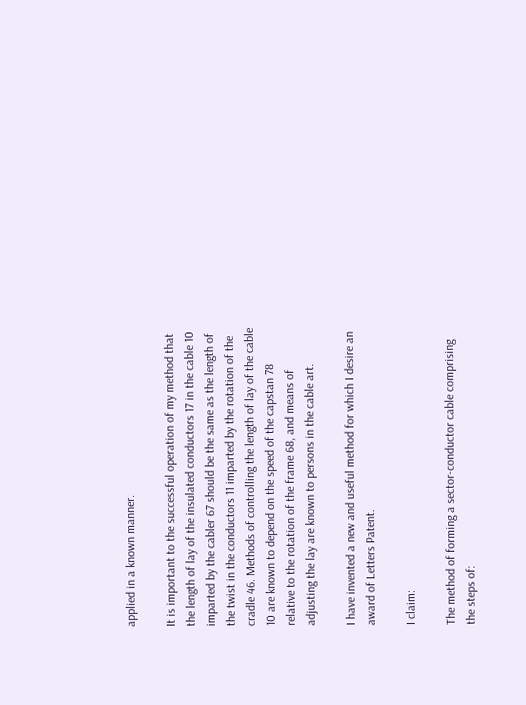applied in a known manner.

It is important to the successful operation of my method that the length of lay of the insulated conductors 17 in the cable 10 imparted by the cabler 67 should be the same as the length of the twist in the conductors 11 imparted by the rotation of the cradle 46. Methods of controlling the length of lay of the cable 10 are known to depend on the speed of the capstan 78 relative to the rotation of the frame 68, and means of adjusting the lay are known to persons in the cable art.

I have invented a new and useful method for which I desire an award of Letters Patent.

I claim:

The method of forming a sector-conductor cable comprising the steps of: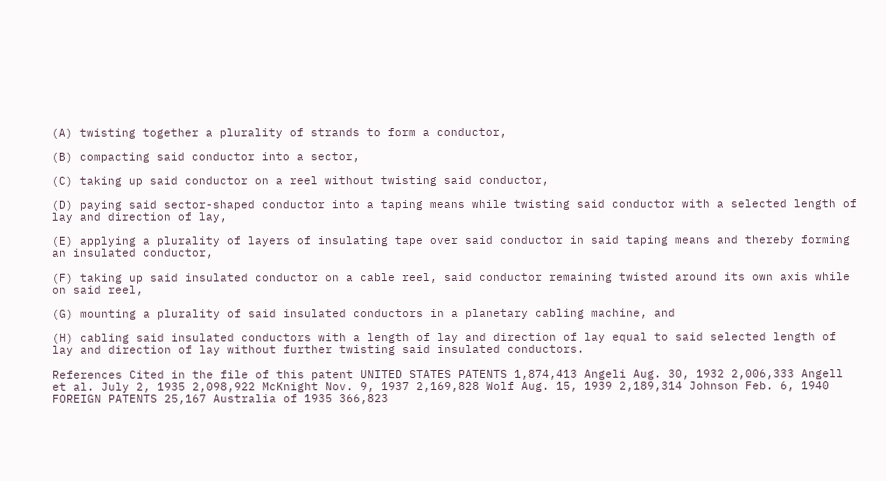(A) twisting together a plurality of strands to form a conductor,

(B) compacting said conductor into a sector,

(C) taking up said conductor on a reel without twisting said conductor,

(D) paying said sector-shaped conductor into a taping means while twisting said conductor with a selected length of lay and direction of lay,

(E) applying a plurality of layers of insulating tape over said conductor in said taping means and thereby forming an insulated conductor,

(F) taking up said insulated conductor on a cable reel, said conductor remaining twisted around its own axis while on said reel,

(G) mounting a plurality of said insulated conductors in a planetary cabling machine, and

(H) cabling said insulated conductors with a length of lay and direction of lay equal to said selected length of lay and direction of lay without further twisting said insulated conductors.

References Cited in the file of this patent UNITED STATES PATENTS 1,874,413 Angeli Aug. 30, 1932 2,006,333 Angell et al. July 2, 1935 2,098,922 McKnight Nov. 9, 1937 2,169,828 Wolf Aug. 15, 1939 2,189,314 Johnson Feb. 6, 1940 FOREIGN PATENTS 25,167 Australia of 1935 366,823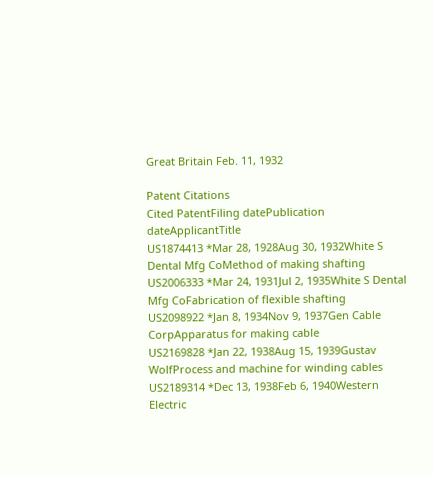Great Britain Feb. 11, 1932

Patent Citations
Cited PatentFiling datePublication dateApplicantTitle
US1874413 *Mar 28, 1928Aug 30, 1932White S Dental Mfg CoMethod of making shafting
US2006333 *Mar 24, 1931Jul 2, 1935White S Dental Mfg CoFabrication of flexible shafting
US2098922 *Jan 8, 1934Nov 9, 1937Gen Cable CorpApparatus for making cable
US2169828 *Jan 22, 1938Aug 15, 1939Gustav WolfProcess and machine for winding cables
US2189314 *Dec 13, 1938Feb 6, 1940Western Electric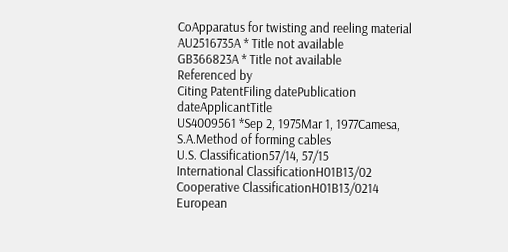CoApparatus for twisting and reeling material
AU2516735A * Title not available
GB366823A * Title not available
Referenced by
Citing PatentFiling datePublication dateApplicantTitle
US4009561 *Sep 2, 1975Mar 1, 1977Camesa, S.A.Method of forming cables
U.S. Classification57/14, 57/15
International ClassificationH01B13/02
Cooperative ClassificationH01B13/0214
European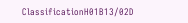ClassificationH01B13/02D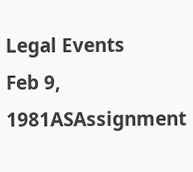Legal Events
Feb 9, 1981ASAssignment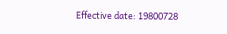Effective date: 19800728